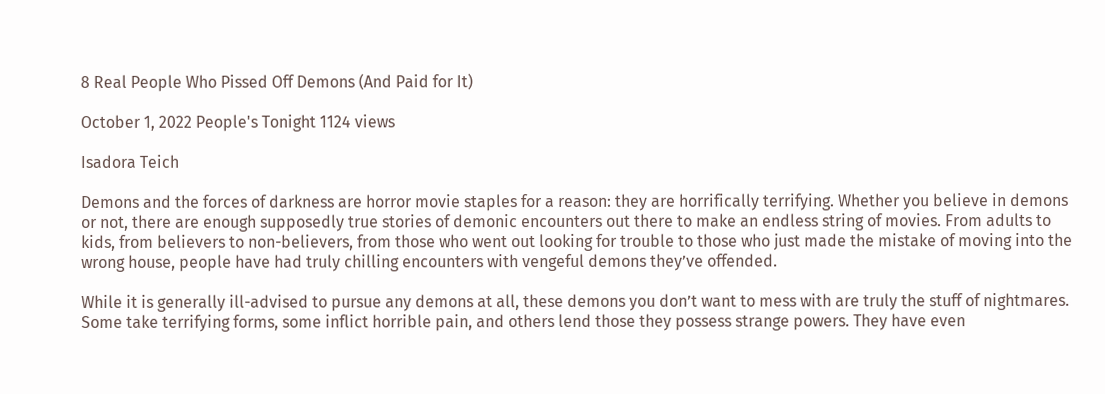8 Real People Who Pissed Off Demons (And Paid for It)

October 1, 2022 People's Tonight 1124 views

Isadora Teich

Demons and the forces of darkness are horror movie staples for a reason: they are horrifically terrifying. Whether you believe in demons or not, there are enough supposedly true stories of demonic encounters out there to make an endless string of movies. From adults to kids, from believers to non-believers, from those who went out looking for trouble to those who just made the mistake of moving into the wrong house, people have had truly chilling encounters with vengeful demons they’ve offended.

While it is generally ill-advised to pursue any demons at all, these demons you don’t want to mess with are truly the stuff of nightmares. Some take terrifying forms, some inflict horrible pain, and others lend those they possess strange powers. They have even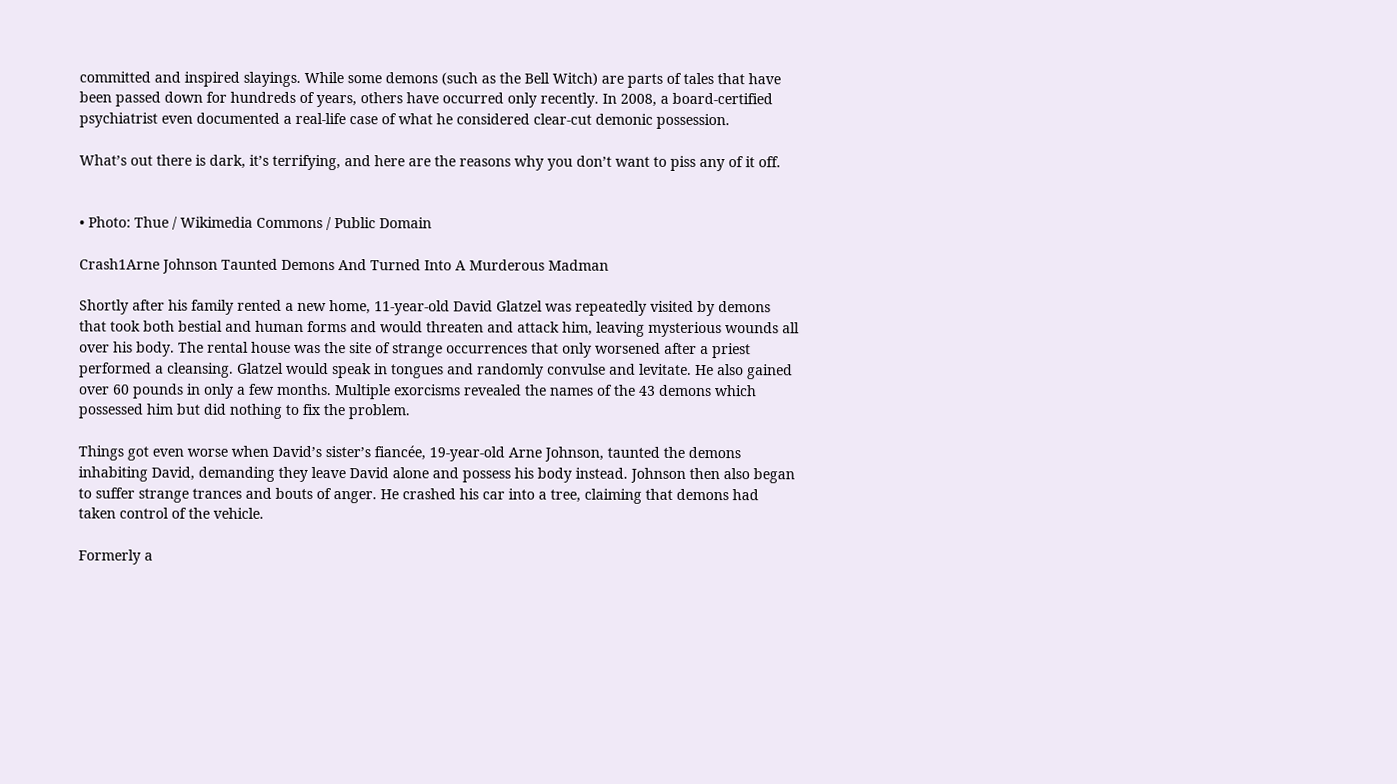committed and inspired slayings. While some demons (such as the Bell Witch) are parts of tales that have been passed down for hundreds of years, others have occurred only recently. In 2008, a board-certified psychiatrist even documented a real-life case of what he considered clear-cut demonic possession.

What’s out there is dark, it’s terrifying, and here are the reasons why you don’t want to piss any of it off.


• Photo: Thue / Wikimedia Commons / Public Domain

Crash1Arne Johnson Taunted Demons And Turned Into A Murderous Madman

Shortly after his family rented a new home, 11-year-old David Glatzel was repeatedly visited by demons that took both bestial and human forms and would threaten and attack him, leaving mysterious wounds all over his body. The rental house was the site of strange occurrences that only worsened after a priest performed a cleansing. Glatzel would speak in tongues and randomly convulse and levitate. He also gained over 60 pounds in only a few months. Multiple exorcisms revealed the names of the 43 demons which possessed him but did nothing to fix the problem.

Things got even worse when David’s sister’s fiancée, 19-year-old Arne Johnson, taunted the demons inhabiting David, demanding they leave David alone and possess his body instead. Johnson then also began to suffer strange trances and bouts of anger. He crashed his car into a tree, claiming that demons had taken control of the vehicle.

Formerly a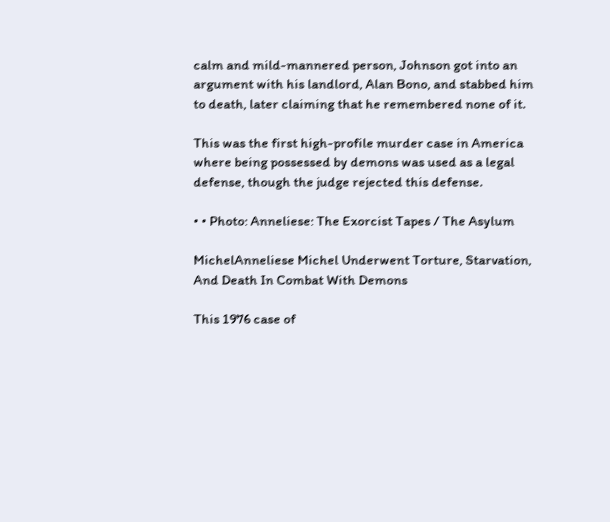calm and mild-mannered person, Johnson got into an argument with his landlord, Alan Bono, and stabbed him to death, later claiming that he remembered none of it.

This was the first high-profile murder case in America where being possessed by demons was used as a legal defense, though the judge rejected this defense.

• • Photo: Anneliese: The Exorcist Tapes / The Asylum

MichelAnneliese Michel Underwent Torture, Starvation, And Death In Combat With Demons

This 1976 case of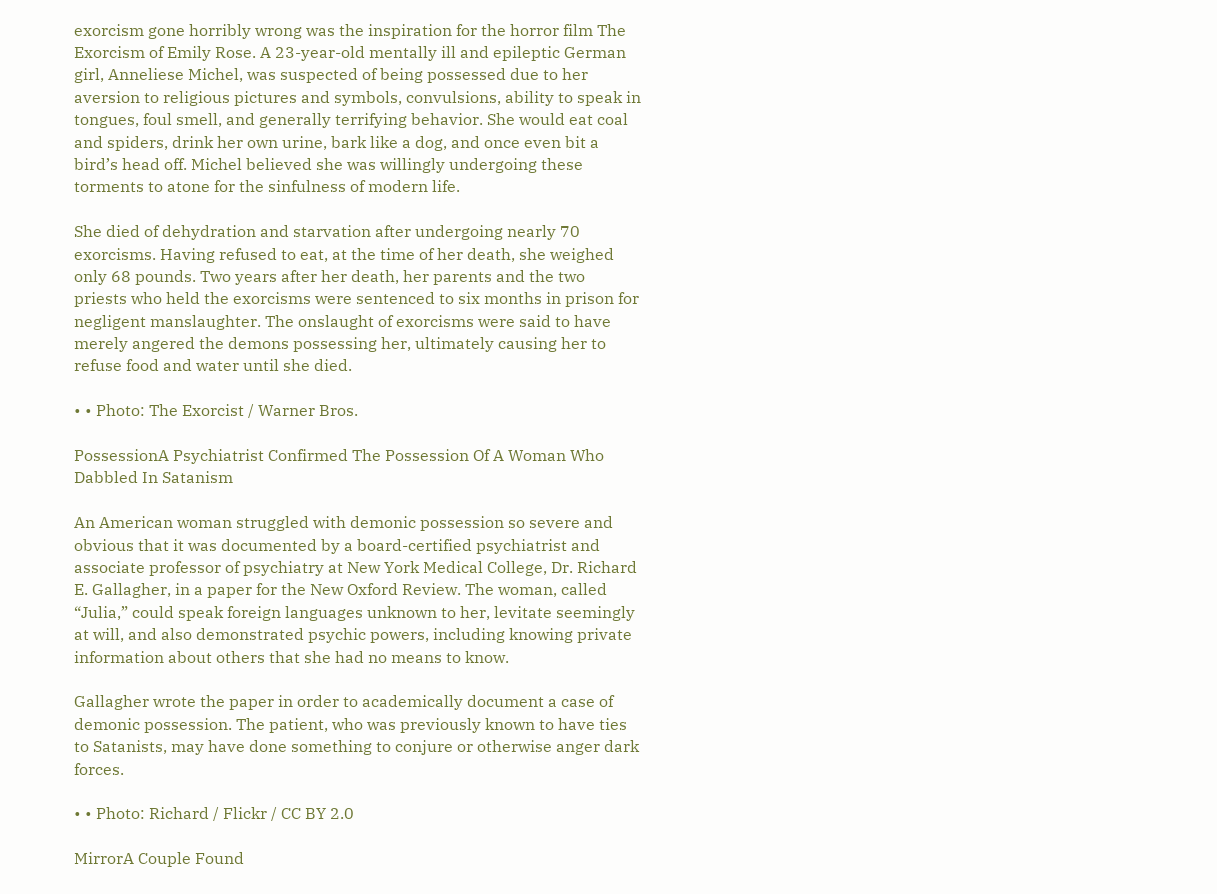exorcism gone horribly wrong was the inspiration for the horror film The Exorcism of Emily Rose. A 23-year-old mentally ill and epileptic German girl, Anneliese Michel, was suspected of being possessed due to her aversion to religious pictures and symbols, convulsions, ability to speak in tongues, foul smell, and generally terrifying behavior. She would eat coal and spiders, drink her own urine, bark like a dog, and once even bit a bird’s head off. Michel believed she was willingly undergoing these torments to atone for the sinfulness of modern life.

She died of dehydration and starvation after undergoing nearly 70 exorcisms. Having refused to eat, at the time of her death, she weighed only 68 pounds. Two years after her death, her parents and the two priests who held the exorcisms were sentenced to six months in prison for negligent manslaughter. The onslaught of exorcisms were said to have merely angered the demons possessing her, ultimately causing her to refuse food and water until she died.

• • Photo: The Exorcist / Warner Bros.

PossessionA Psychiatrist Confirmed The Possession Of A Woman Who Dabbled In Satanism

An American woman struggled with demonic possession so severe and obvious that it was documented by a board-certified psychiatrist and associate professor of psychiatry at New York Medical College, Dr. Richard E. Gallagher, in a paper for the New Oxford Review. The woman, called “Julia,” could speak foreign languages unknown to her, levitate seemingly at will, and also demonstrated psychic powers, including knowing private information about others that she had no means to know.

Gallagher wrote the paper in order to academically document a case of demonic possession. The patient, who was previously known to have ties to Satanists, may have done something to conjure or otherwise anger dark forces.

• • Photo: Richard / Flickr / CC BY 2.0

MirrorA Couple Found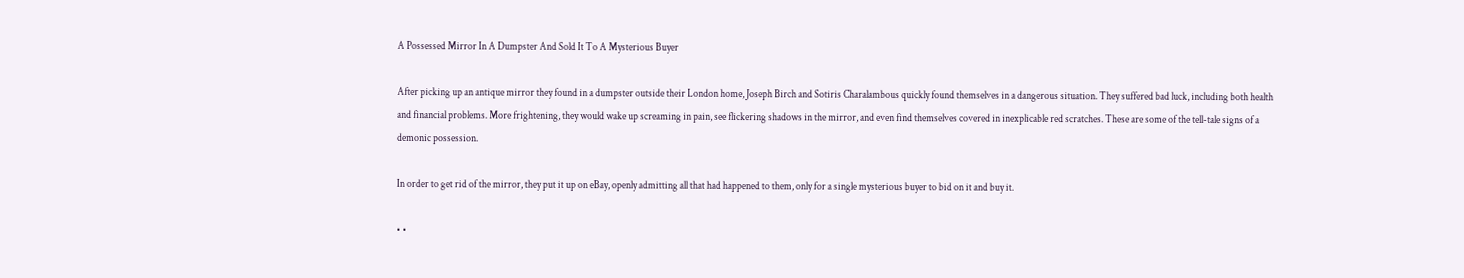A Possessed Mirror In A Dumpster And Sold It To A Mysterious Buyer

After picking up an antique mirror they found in a dumpster outside their London home, Joseph Birch and Sotiris Charalambous quickly found themselves in a dangerous situation. They suffered bad luck, including both health and financial problems. More frightening, they would wake up screaming in pain, see flickering shadows in the mirror, and even find themselves covered in inexplicable red scratches. These are some of the tell-tale signs of a demonic possession.

In order to get rid of the mirror, they put it up on eBay, openly admitting all that had happened to them, only for a single mysterious buyer to bid on it and buy it.

• •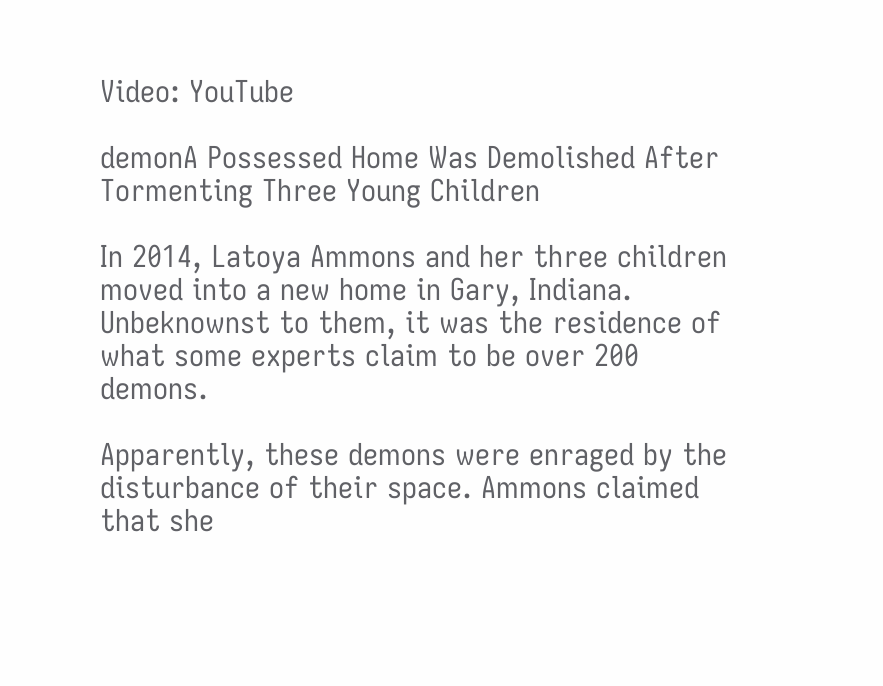Video: YouTube

demonA Possessed Home Was Demolished After Tormenting Three Young Children

In 2014, Latoya Ammons and her three children moved into a new home in Gary, Indiana. Unbeknownst to them, it was the residence of what some experts claim to be over 200 demons.

Apparently, these demons were enraged by the disturbance of their space. Ammons claimed that she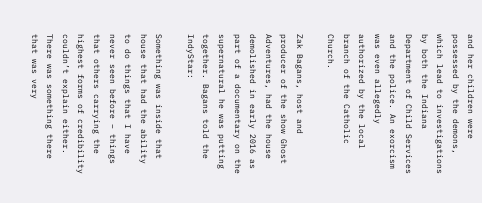and her children were possessed by the demons, which lead to investigations by both the Indiana Department of Child Services and the police. An exorcism was even allegedly authorized by the local branch of the Catholic Church.

Zak Bagans, host and producer of the show Ghost Adventures, had the house demolished in early 2016 as part of a documentary on the supernatural he was putting together. Bagans told the IndyStar:

Something was inside that house that had the ability to do things that I have never seen before – things that others carrying the highest forms of credibility couldn’t explain either. There was something there that was very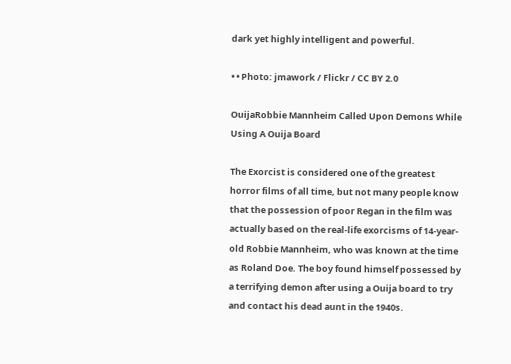dark yet highly intelligent and powerful.

• • Photo: jmawork / Flickr / CC BY 2.0

OuijaRobbie Mannheim Called Upon Demons While Using A Ouija Board

The Exorcist is considered one of the greatest horror films of all time, but not many people know that the possession of poor Regan in the film was actually based on the real-life exorcisms of 14-year-old Robbie Mannheim, who was known at the time as Roland Doe. The boy found himself possessed by a terrifying demon after using a Ouija board to try and contact his dead aunt in the 1940s.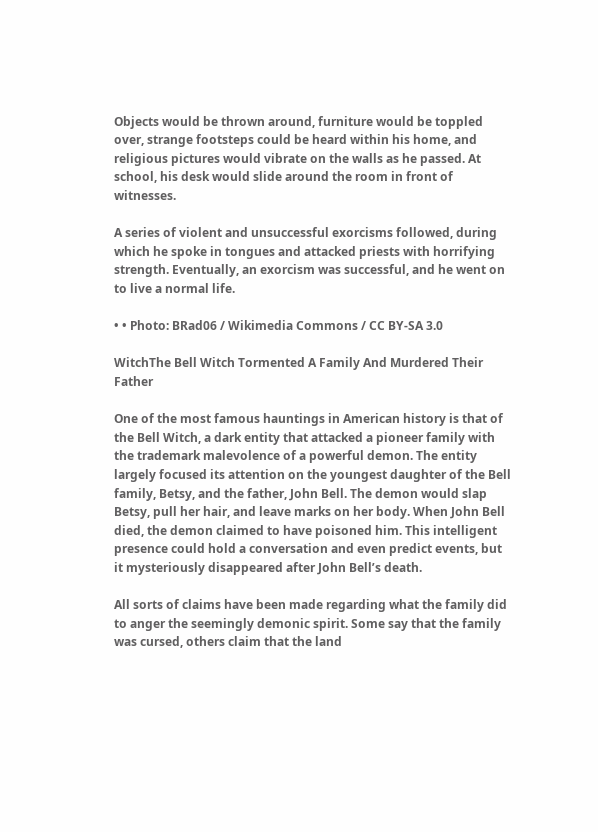Objects would be thrown around, furniture would be toppled over, strange footsteps could be heard within his home, and religious pictures would vibrate on the walls as he passed. At school, his desk would slide around the room in front of witnesses.

A series of violent and unsuccessful exorcisms followed, during which he spoke in tongues and attacked priests with horrifying strength. Eventually, an exorcism was successful, and he went on to live a normal life.

• • Photo: BRad06 / Wikimedia Commons / CC BY-SA 3.0

WitchThe Bell Witch Tormented A Family And Murdered Their Father

One of the most famous hauntings in American history is that of the Bell Witch, a dark entity that attacked a pioneer family with the trademark malevolence of a powerful demon. The entity largely focused its attention on the youngest daughter of the Bell family, Betsy, and the father, John Bell. The demon would slap Betsy, pull her hair, and leave marks on her body. When John Bell died, the demon claimed to have poisoned him. This intelligent presence could hold a conversation and even predict events, but it mysteriously disappeared after John Bell’s death.

All sorts of claims have been made regarding what the family did to anger the seemingly demonic spirit. Some say that the family was cursed, others claim that the land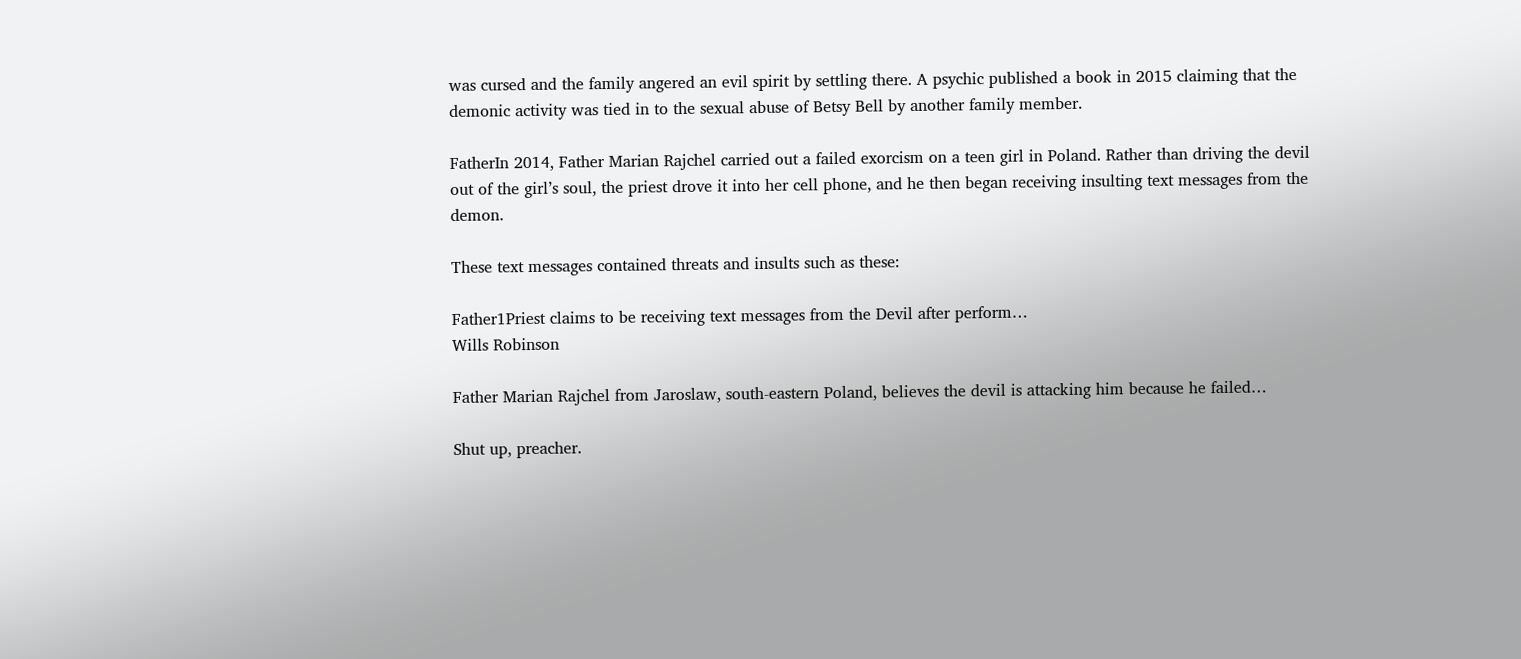was cursed and the family angered an evil spirit by settling there. A psychic published a book in 2015 claiming that the demonic activity was tied in to the sexual abuse of Betsy Bell by another family member.

FatherIn 2014, Father Marian Rajchel carried out a failed exorcism on a teen girl in Poland. Rather than driving the devil out of the girl’s soul, the priest drove it into her cell phone, and he then began receiving insulting text messages from the demon.

These text messages contained threats and insults such as these:

Father1Priest claims to be receiving text messages from the Devil after perform…
Wills Robinson

Father Marian Rajchel from Jaroslaw, south-eastern Poland, believes the devil is attacking him because he failed…

Shut up, preacher.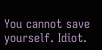You cannot save yourself. Idiot.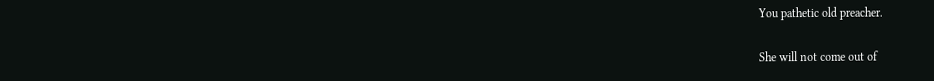You pathetic old preacher.

She will not come out of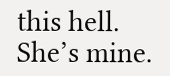this hell. She’s mine.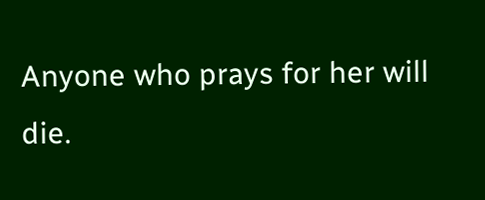Anyone who prays for her will die.